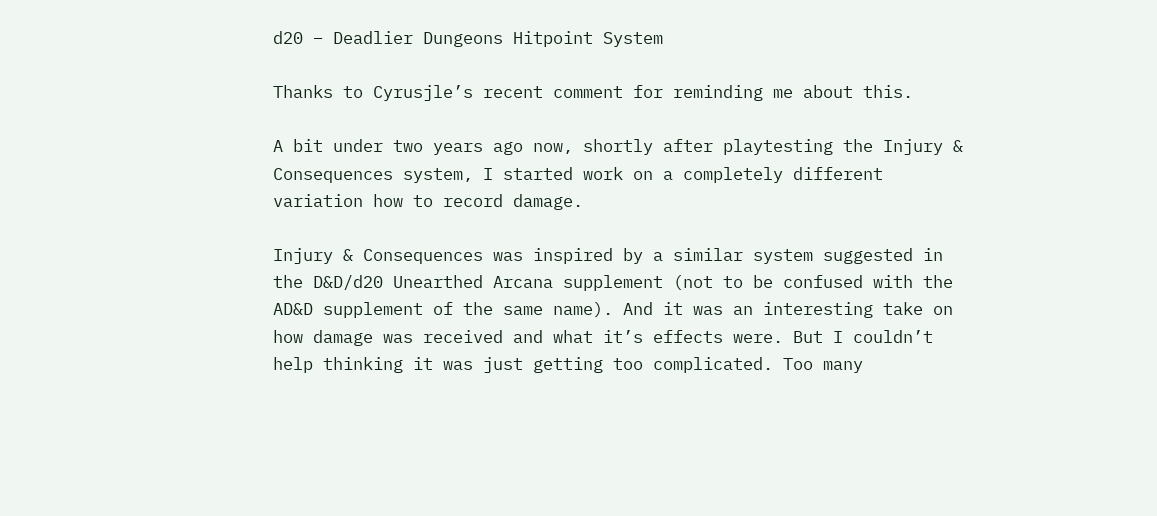d20 – Deadlier Dungeons Hitpoint System

Thanks to Cyrusjle’s recent comment for reminding me about this.

A bit under two years ago now, shortly after playtesting the Injury & Consequences system, I started work on a completely different variation how to record damage.

Injury & Consequences was inspired by a similar system suggested in the D&D/d20 Unearthed Arcana supplement (not to be confused with the AD&D supplement of the same name). And it was an interesting take on how damage was received and what it’s effects were. But I couldn’t help thinking it was just getting too complicated. Too many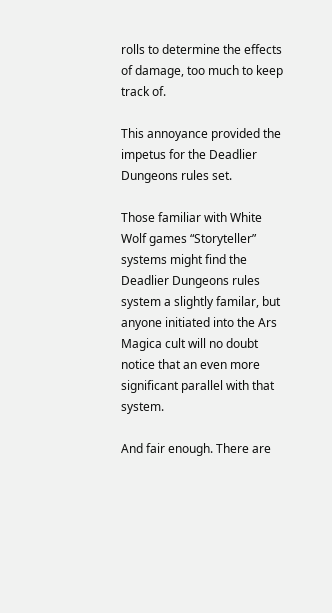rolls to determine the effects of damage, too much to keep track of.

This annoyance provided the impetus for the Deadlier Dungeons rules set.

Those familiar with White Wolf games “Storyteller” systems might find the Deadlier Dungeons rules system a slightly familar, but anyone initiated into the Ars Magica cult will no doubt notice that an even more significant parallel with that system.

And fair enough. There are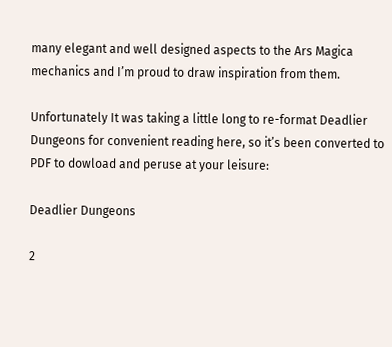many elegant and well designed aspects to the Ars Magica mechanics and I’m proud to draw inspiration from them.

Unfortunately It was taking a little long to re-format Deadlier Dungeons for convenient reading here, so it’s been converted to PDF to dowload and peruse at your leisure:

Deadlier Dungeons

2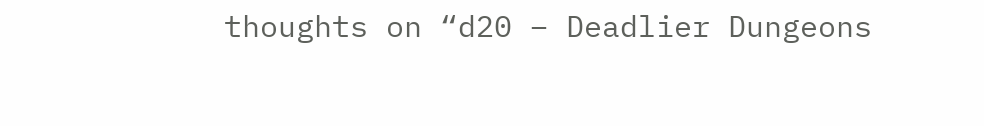thoughts on “d20 – Deadlier Dungeons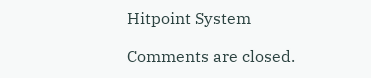Hitpoint System

Comments are closed.